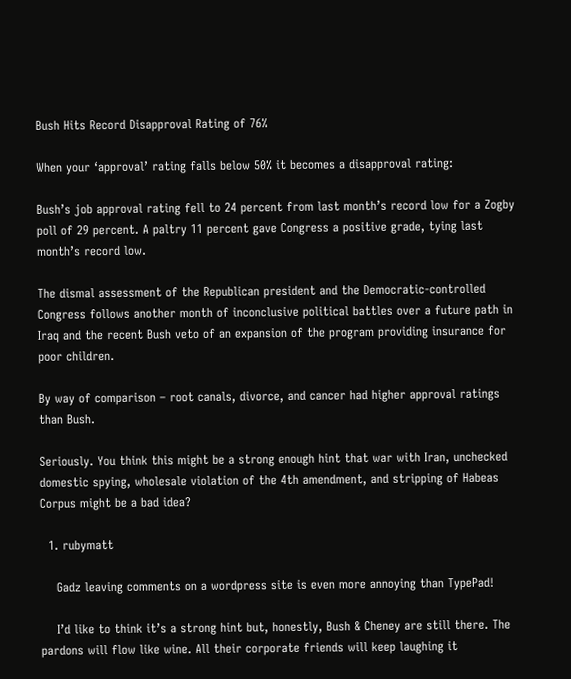Bush Hits Record Disapproval Rating of 76%

When your ‘approval’ rating falls below 50% it becomes a disapproval rating:

Bush’s job approval rating fell to 24 percent from last month’s record low for a Zogby poll of 29 percent. A paltry 11 percent gave Congress a positive grade, tying last month’s record low.

The dismal assessment of the Republican president and the Democratic-controlled Congress follows another month of inconclusive political battles over a future path in Iraq and the recent Bush veto of an expansion of the program providing insurance for poor children.

By way of comparison – root canals, divorce, and cancer had higher approval ratings than Bush.

Seriously. You think this might be a strong enough hint that war with Iran, unchecked domestic spying, wholesale violation of the 4th amendment, and stripping of Habeas Corpus might be a bad idea?

  1. rubymatt

    Gadz leaving comments on a wordpress site is even more annoying than TypePad!

    I’d like to think it’s a strong hint but, honestly, Bush & Cheney are still there. The pardons will flow like wine. All their corporate friends will keep laughing it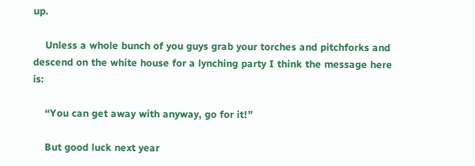up.

    Unless a whole bunch of you guys grab your torches and pitchforks and descend on the white house for a lynching party I think the message here is:

    “You can get away with anyway, go for it!”

    But good luck next year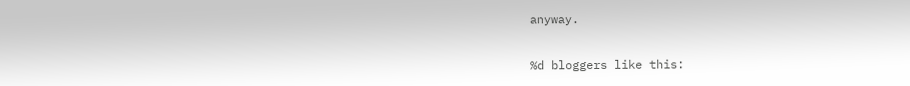anyway.


%d bloggers like this: